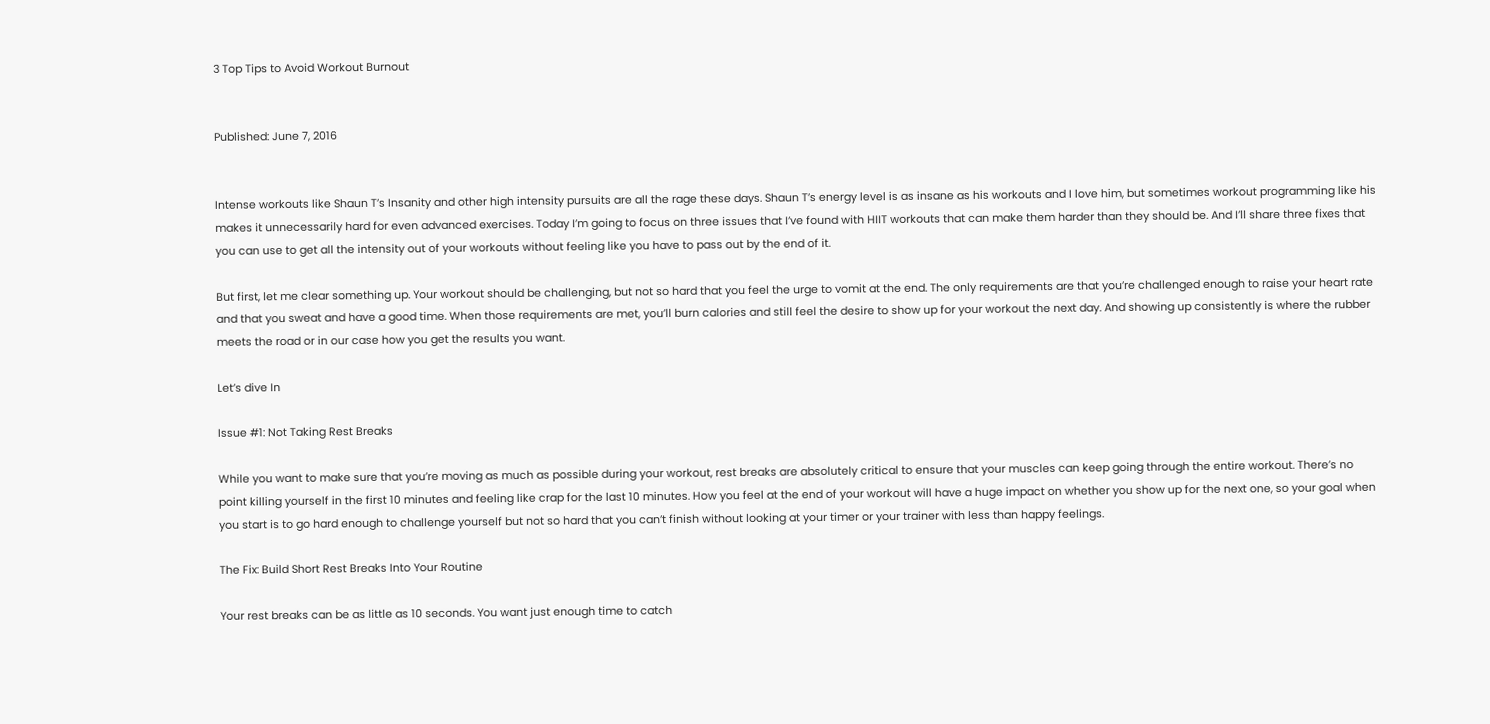3 Top Tips to Avoid Workout Burnout


Published: June 7, 2016


Intense workouts like Shaun T’s Insanity and other high intensity pursuits are all the rage these days. Shaun T’s energy level is as insane as his workouts and I love him, but sometimes workout programming like his makes it unnecessarily hard for even advanced exercises. Today I’m going to focus on three issues that I’ve found with HIIT workouts that can make them harder than they should be. And I’ll share three fixes that you can use to get all the intensity out of your workouts without feeling like you have to pass out by the end of it.

But first, let me clear something up. Your workout should be challenging, but not so hard that you feel the urge to vomit at the end. The only requirements are that you’re challenged enough to raise your heart rate and that you sweat and have a good time. When those requirements are met, you’ll burn calories and still feel the desire to show up for your workout the next day. And showing up consistently is where the rubber meets the road or in our case how you get the results you want.

Let’s dive In

Issue #1: Not Taking Rest Breaks

While you want to make sure that you’re moving as much as possible during your workout, rest breaks are absolutely critical to ensure that your muscles can keep going through the entire workout. There’s no point killing yourself in the first 10 minutes and feeling like crap for the last 10 minutes. How you feel at the end of your workout will have a huge impact on whether you show up for the next one, so your goal when you start is to go hard enough to challenge yourself but not so hard that you can’t finish without looking at your timer or your trainer with less than happy feelings.

The Fix: Build Short Rest Breaks Into Your Routine

Your rest breaks can be as little as 10 seconds. You want just enough time to catch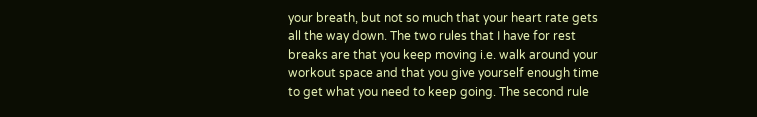your breath, but not so much that your heart rate gets all the way down. The two rules that I have for rest breaks are that you keep moving i.e. walk around your workout space and that you give yourself enough time to get what you need to keep going. The second rule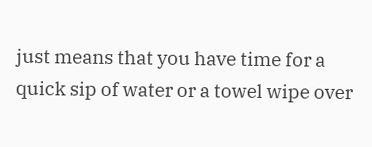just means that you have time for a quick sip of water or a towel wipe over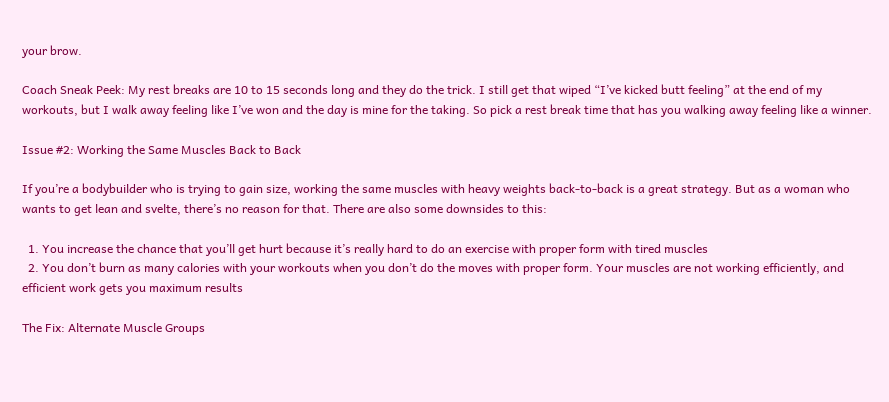your brow.

Coach Sneak Peek: My rest breaks are 10 to 15 seconds long and they do the trick. I still get that wiped “I’ve kicked butt feeling” at the end of my workouts, but I walk away feeling like I’ve won and the day is mine for the taking. So pick a rest break time that has you walking away feeling like a winner.

Issue #2: Working the Same Muscles Back to Back

If you’re a bodybuilder who is trying to gain size, working the same muscles with heavy weights back-to-back is a great strategy. But as a woman who wants to get lean and svelte, there’s no reason for that. There are also some downsides to this:

  1. You increase the chance that you’ll get hurt because it’s really hard to do an exercise with proper form with tired muscles
  2. You don’t burn as many calories with your workouts when you don’t do the moves with proper form. Your muscles are not working efficiently, and efficient work gets you maximum results

The Fix: Alternate Muscle Groups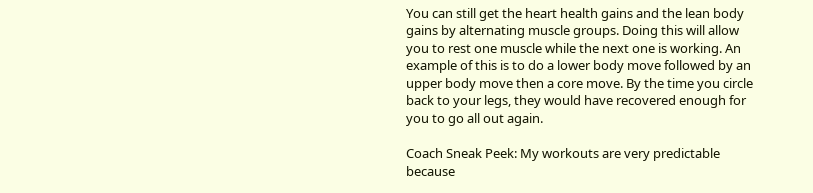You can still get the heart health gains and the lean body gains by alternating muscle groups. Doing this will allow you to rest one muscle while the next one is working. An example of this is to do a lower body move followed by an upper body move then a core move. By the time you circle back to your legs, they would have recovered enough for you to go all out again.

Coach Sneak Peek: My workouts are very predictable because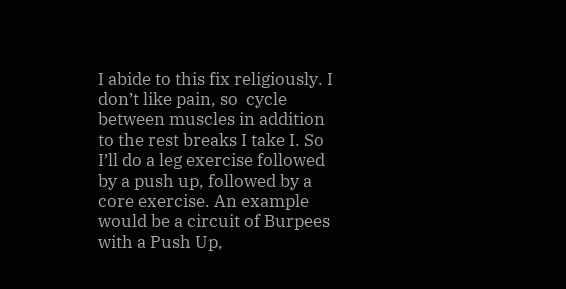I abide to this fix religiously. I don’t like pain, so  cycle between muscles in addition to the rest breaks I take I. So I’ll do a leg exercise followed by a push up, followed by a core exercise. An example would be a circuit of Burpees with a Push Up,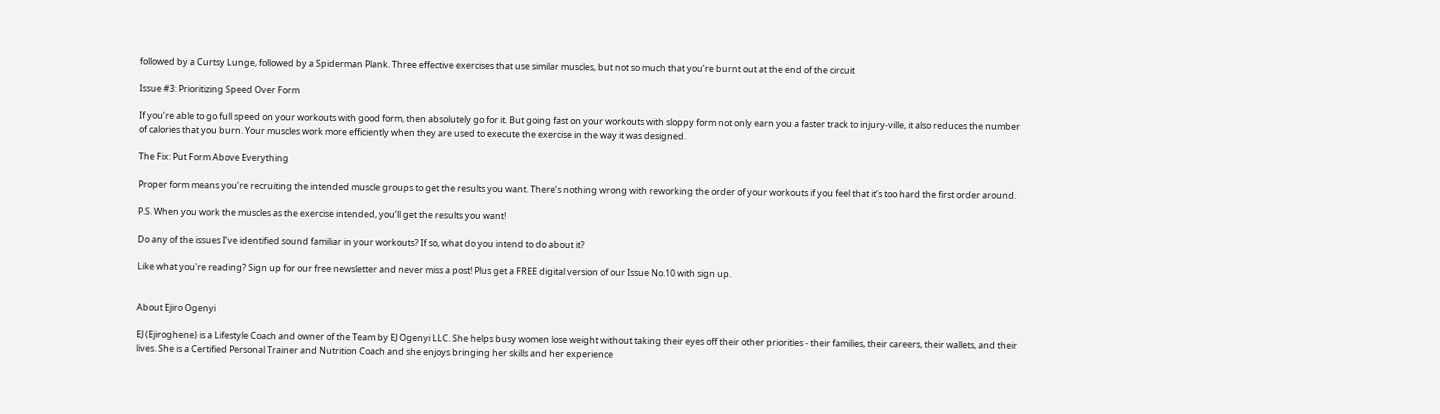followed by a Curtsy Lunge, followed by a Spiderman Plank. Three effective exercises that use similar muscles, but not so much that you’re burnt out at the end of the circuit

Issue #3: Prioritizing Speed Over Form

If you’re able to go full speed on your workouts with good form, then absolutely go for it. But going fast on your workouts with sloppy form not only earn you a faster track to injury-ville, it also reduces the number of calories that you burn. Your muscles work more efficiently when they are used to execute the exercise in the way it was designed.

The Fix: Put Form Above Everything

Proper form means you’re recruiting the intended muscle groups to get the results you want. There’s nothing wrong with reworking the order of your workouts if you feel that it’s too hard the first order around.

P.S. When you work the muscles as the exercise intended, you’ll get the results you want!

Do any of the issues I’ve identified sound familiar in your workouts? If so, what do you intend to do about it?

Like what you're reading? Sign up for our free newsletter and never miss a post! Plus get a FREE digital version of our Issue No.10 with sign up.


About Ejiro Ogenyi

EJ (Ejiroghene) is a Lifestyle Coach and owner of the Team by EJ Ogenyi LLC. She helps busy women lose weight without taking their eyes off their other priorities - their families, their careers, their wallets, and their lives. She is a Certified Personal Trainer and Nutrition Coach and she enjoys bringing her skills and her experience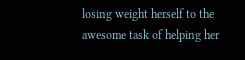losing weight herself to the awesome task of helping her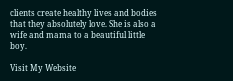clients create healthy lives and bodies that they absolutely love. She is also a wife and mama to a beautiful little boy.

Visit My Website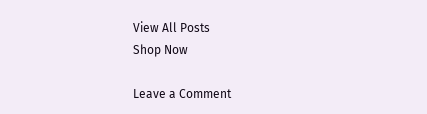View All Posts
Shop Now

Leave a Comment